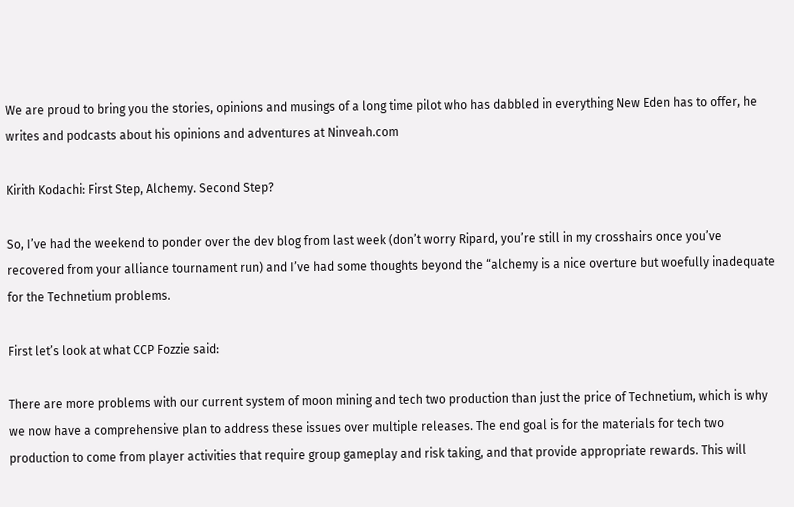We are proud to bring you the stories, opinions and musings of a long time pilot who has dabbled in everything New Eden has to offer, he writes and podcasts about his opinions and adventures at Ninveah.com

Kirith Kodachi: First Step, Alchemy. Second Step?

So, I’ve had the weekend to ponder over the dev blog from last week (don’t worry Ripard, you’re still in my crosshairs once you’ve recovered from your alliance tournament run) and I’ve had some thoughts beyond the “alchemy is a nice overture but woefully inadequate for the Technetium problems.

First let’s look at what CCP Fozzie said:

There are more problems with our current system of moon mining and tech two production than just the price of Technetium, which is why we now have a comprehensive plan to address these issues over multiple releases. The end goal is for the materials for tech two production to come from player activities that require group gameplay and risk taking, and that provide appropriate rewards. This will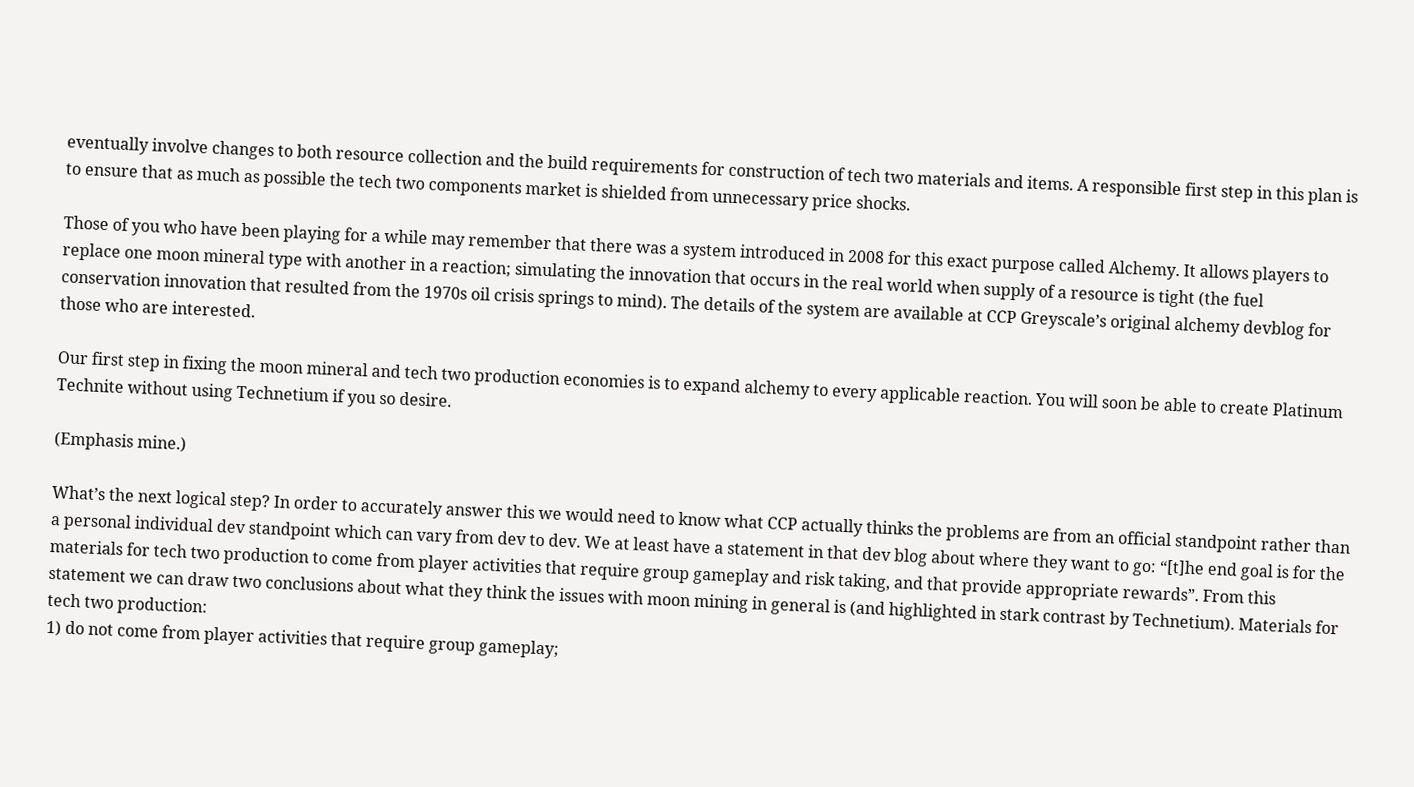eventually involve changes to both resource collection and the build requirements for construction of tech two materials and items. A responsible first step in this plan is to ensure that as much as possible the tech two components market is shielded from unnecessary price shocks.

Those of you who have been playing for a while may remember that there was a system introduced in 2008 for this exact purpose called Alchemy. It allows players to replace one moon mineral type with another in a reaction; simulating the innovation that occurs in the real world when supply of a resource is tight (the fuel conservation innovation that resulted from the 1970s oil crisis springs to mind). The details of the system are available at CCP Greyscale’s original alchemy devblog for those who are interested.

Our first step in fixing the moon mineral and tech two production economies is to expand alchemy to every applicable reaction. You will soon be able to create Platinum Technite without using Technetium if you so desire.

(Emphasis mine.)

What’s the next logical step? In order to accurately answer this we would need to know what CCP actually thinks the problems are from an official standpoint rather than a personal individual dev standpoint which can vary from dev to dev. We at least have a statement in that dev blog about where they want to go: “[t]he end goal is for the materials for tech two production to come from player activities that require group gameplay and risk taking, and that provide appropriate rewards”. From this statement we can draw two conclusions about what they think the issues with moon mining in general is (and highlighted in stark contrast by Technetium). Materials for tech two production:
1) do not come from player activities that require group gameplay;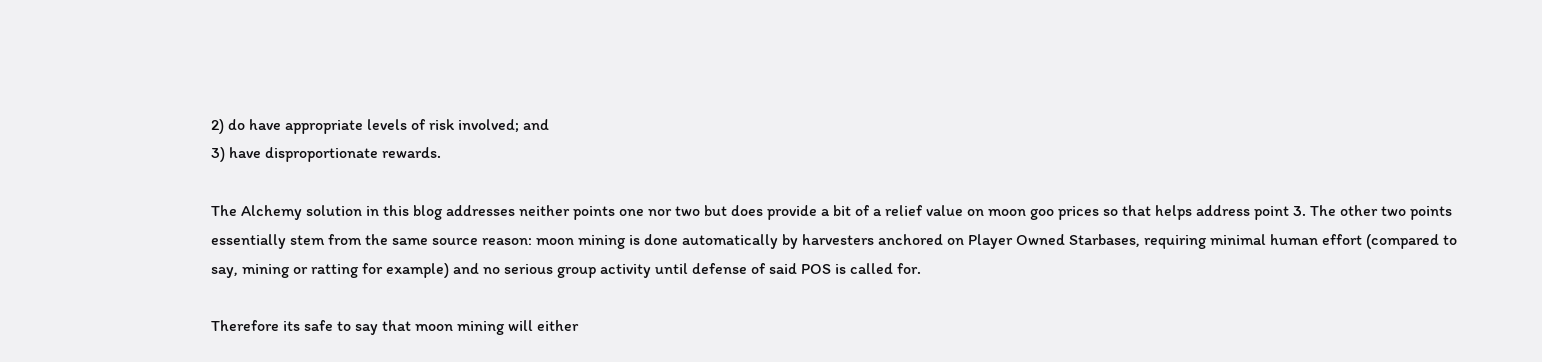2) do have appropriate levels of risk involved; and
3) have disproportionate rewards.

The Alchemy solution in this blog addresses neither points one nor two but does provide a bit of a relief value on moon goo prices so that helps address point 3. The other two points essentially stem from the same source reason: moon mining is done automatically by harvesters anchored on Player Owned Starbases, requiring minimal human effort (compared to say, mining or ratting for example) and no serious group activity until defense of said POS is called for.

Therefore its safe to say that moon mining will either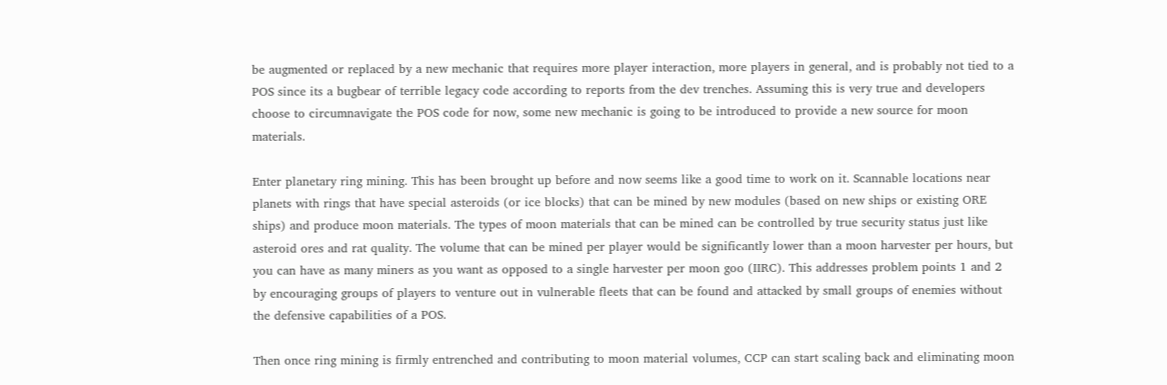be augmented or replaced by a new mechanic that requires more player interaction, more players in general, and is probably not tied to a POS since its a bugbear of terrible legacy code according to reports from the dev trenches. Assuming this is very true and developers choose to circumnavigate the POS code for now, some new mechanic is going to be introduced to provide a new source for moon materials.

Enter planetary ring mining. This has been brought up before and now seems like a good time to work on it. Scannable locations near planets with rings that have special asteroids (or ice blocks) that can be mined by new modules (based on new ships or existing ORE ships) and produce moon materials. The types of moon materials that can be mined can be controlled by true security status just like asteroid ores and rat quality. The volume that can be mined per player would be significantly lower than a moon harvester per hours, but you can have as many miners as you want as opposed to a single harvester per moon goo (IIRC). This addresses problem points 1 and 2 by encouraging groups of players to venture out in vulnerable fleets that can be found and attacked by small groups of enemies without the defensive capabilities of a POS.

Then once ring mining is firmly entrenched and contributing to moon material volumes, CCP can start scaling back and eliminating moon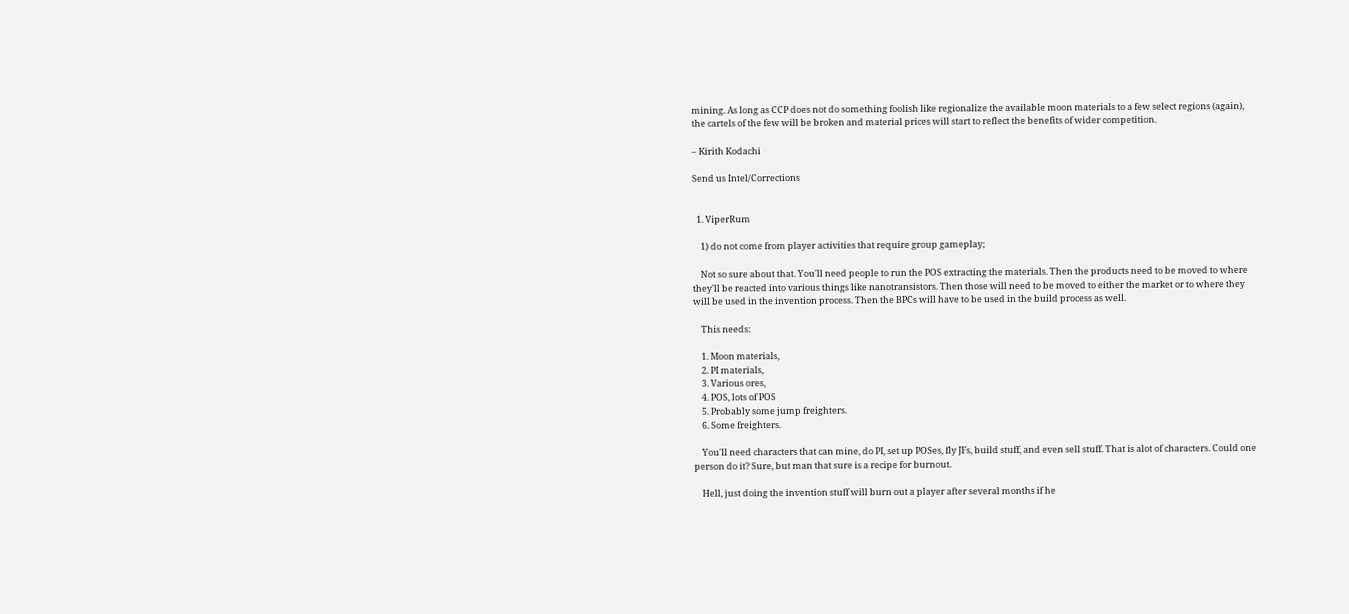mining. As long as CCP does not do something foolish like regionalize the available moon materials to a few select regions (again), the cartels of the few will be broken and material prices will start to reflect the benefits of wider competition.

– Kirith Kodachi

Send us Intel/Corrections


  1. ViperRum

    1) do not come from player activities that require group gameplay;

    Not so sure about that. You'll need people to run the POS extracting the materials. Then the products need to be moved to where they'll be reacted into various things like nanotransistors. Then those will need to be moved to either the market or to where they will be used in the invention process. Then the BPCs will have to be used in the build process as well.

    This needs:

    1. Moon materials,
    2. PI materials,
    3. Various ores,
    4. POS, lots of POS
    5. Probably some jump freighters.
    6. Some freighters.

    You'll need characters that can mine, do PI, set up POSes, fly JFs, build stuff, and even sell stuff. That is alot of characters. Could one person do it? Sure, but man that sure is a recipe for burnout.

    Hell, just doing the invention stuff will burn out a player after several months if he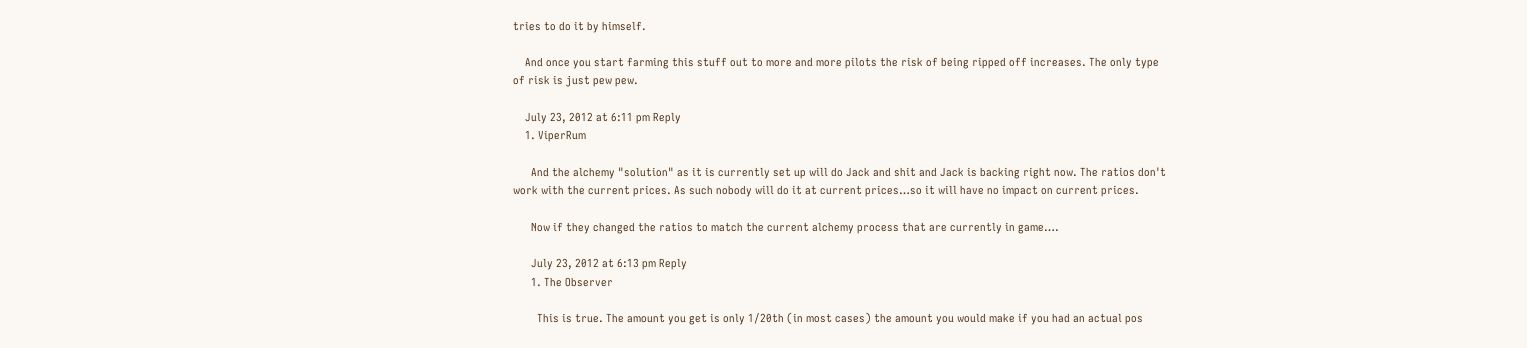tries to do it by himself.

    And once you start farming this stuff out to more and more pilots the risk of being ripped off increases. The only type of risk is just pew pew.

    July 23, 2012 at 6:11 pm Reply
    1. ViperRum

      And the alchemy "solution" as it is currently set up will do Jack and shit and Jack is backing right now. The ratios don't work with the current prices. As such nobody will do it at current prices…so it will have no impact on current prices.

      Now if they changed the ratios to match the current alchemy process that are currently in game….

      July 23, 2012 at 6:13 pm Reply
      1. The Observer

        This is true. The amount you get is only 1/20th (in most cases) the amount you would make if you had an actual pos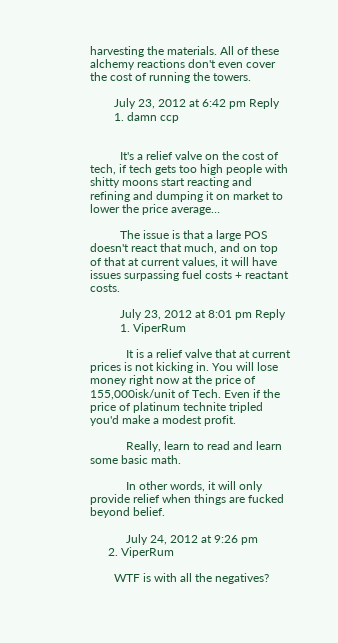harvesting the materials. All of these alchemy reactions don't even cover the cost of running the towers.

        July 23, 2012 at 6:42 pm Reply
        1. damn ccp


          It's a relief valve on the cost of tech, if tech gets too high people with shitty moons start reacting and refining and dumping it on market to lower the price average…

          The issue is that a large POS doesn't react that much, and on top of that at current values, it will have issues surpassing fuel costs + reactant costs.

          July 23, 2012 at 8:01 pm Reply
          1. ViperRum

            It is a relief valve that at current prices is not kicking in. You will lose money right now at the price of 155,000isk/unit of Tech. Even if the price of platinum technite tripled you'd make a modest profit.

            Really, learn to read and learn some basic math.

            In other words, it will only provide relief when things are fucked beyond belief.

            July 24, 2012 at 9:26 pm
      2. ViperRum

        WTF is with all the negatives?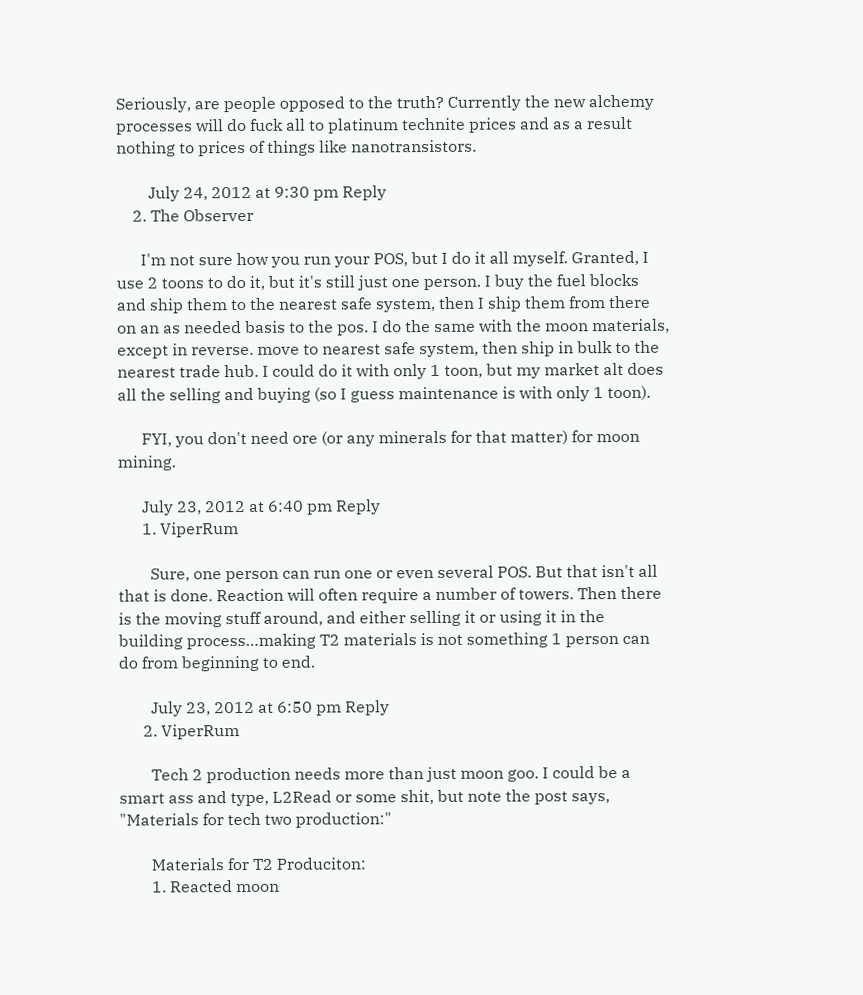Seriously, are people opposed to the truth? Currently the new alchemy processes will do fuck all to platinum technite prices and as a result nothing to prices of things like nanotransistors.

        July 24, 2012 at 9:30 pm Reply
    2. The Observer

      I'm not sure how you run your POS, but I do it all myself. Granted, I use 2 toons to do it, but it's still just one person. I buy the fuel blocks and ship them to the nearest safe system, then I ship them from there on an as needed basis to the pos. I do the same with the moon materials, except in reverse. move to nearest safe system, then ship in bulk to the nearest trade hub. I could do it with only 1 toon, but my market alt does all the selling and buying (so I guess maintenance is with only 1 toon).

      FYI, you don't need ore (or any minerals for that matter) for moon mining.

      July 23, 2012 at 6:40 pm Reply
      1. ViperRum

        Sure, one person can run one or even several POS. But that isn't all that is done. Reaction will often require a number of towers. Then there is the moving stuff around, and either selling it or using it in the building process…making T2 materials is not something 1 person can do from beginning to end.

        July 23, 2012 at 6:50 pm Reply
      2. ViperRum

        Tech 2 production needs more than just moon goo. I could be a smart ass and type, L2Read or some shit, but note the post says, "Materials for tech two production:"

        Materials for T2 Produciton:
        1. Reacted moon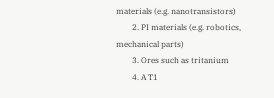materials (e.g. nanotransistors)
        2. PI materials (e.g. robotics, mechanical parts)
        3. Ores such as tritanium
        4. A T1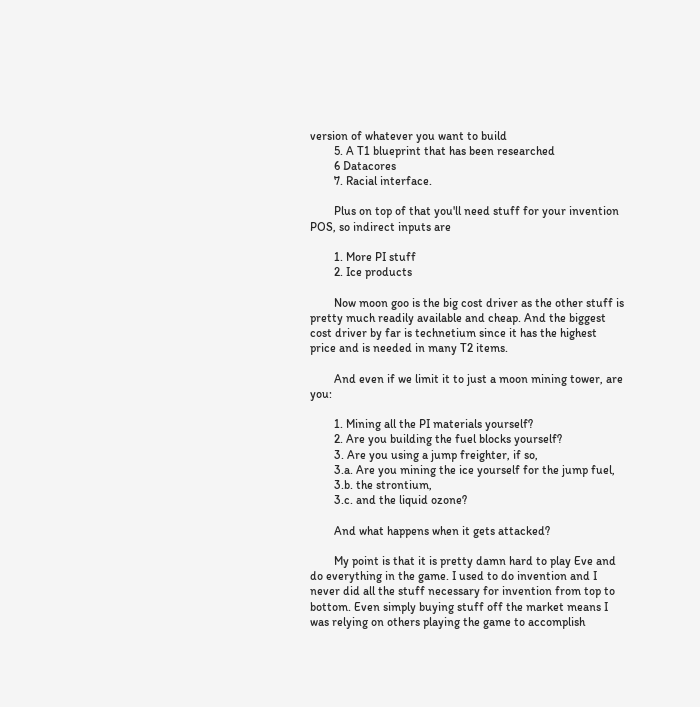version of whatever you want to build
        5. A T1 blueprint that has been researched
        6 Datacores
        7. Racial interface.

        Plus on top of that you'll need stuff for your invention POS, so indirect inputs are

        1. More PI stuff
        2. Ice products

        Now moon goo is the big cost driver as the other stuff is pretty much readily available and cheap. And the biggest cost driver by far is technetium since it has the highest price and is needed in many T2 items.

        And even if we limit it to just a moon mining tower, are you:

        1. Mining all the PI materials yourself?
        2. Are you building the fuel blocks yourself?
        3. Are you using a jump freighter, if so,
        3.a. Are you mining the ice yourself for the jump fuel,
        3.b. the strontium,
        3.c. and the liquid ozone?

        And what happens when it gets attacked?

        My point is that it is pretty damn hard to play Eve and do everything in the game. I used to do invention and I never did all the stuff necessary for invention from top to bottom. Even simply buying stuff off the market means I was relying on others playing the game to accomplish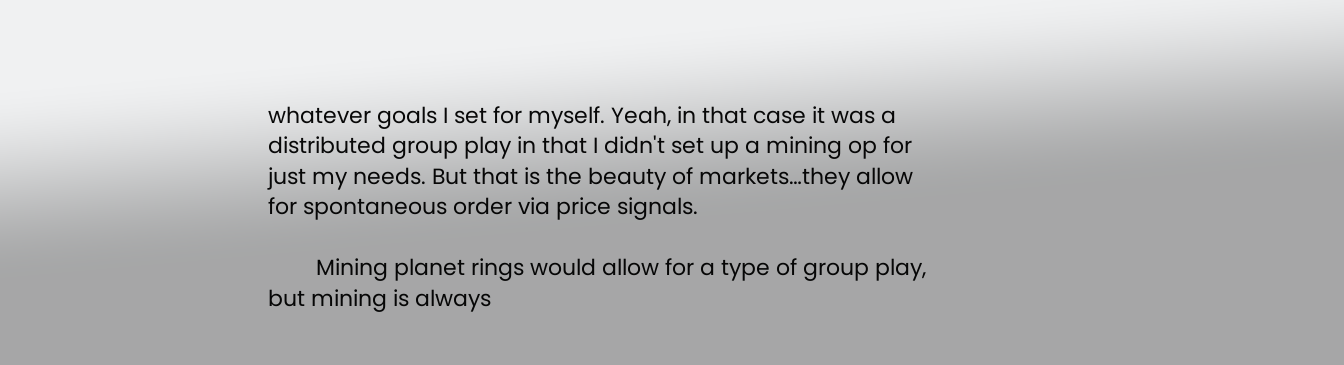whatever goals I set for myself. Yeah, in that case it was a distributed group play in that I didn't set up a mining op for just my needs. But that is the beauty of markets…they allow for spontaneous order via price signals.

        Mining planet rings would allow for a type of group play, but mining is always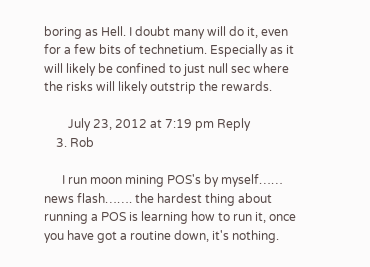boring as Hell. I doubt many will do it, even for a few bits of technetium. Especially as it will likely be confined to just null sec where the risks will likely outstrip the rewards.

        July 23, 2012 at 7:19 pm Reply
    3. Rob

      I run moon mining POS's by myself…… news flash……. the hardest thing about running a POS is learning how to run it, once you have got a routine down, it's nothing.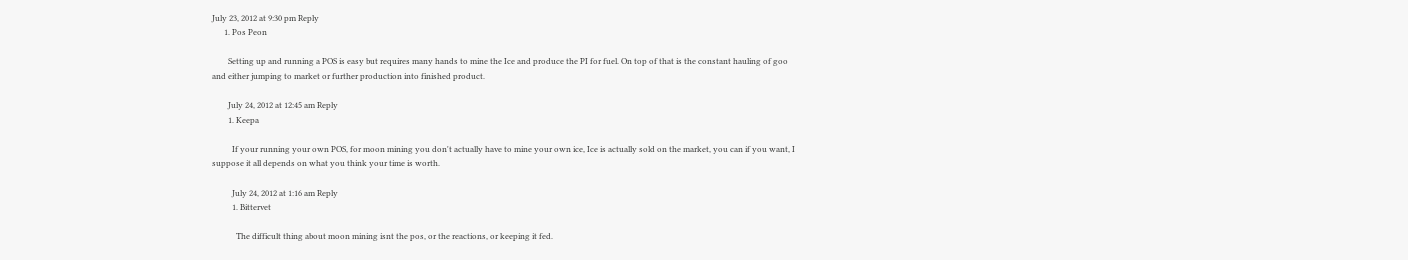July 23, 2012 at 9:30 pm Reply
      1. Pos Peon

        Setting up and running a POS is easy but requires many hands to mine the Ice and produce the PI for fuel. On top of that is the constant hauling of goo and either jumping to market or further production into finished product.

        July 24, 2012 at 12:45 am Reply
        1. Keepa

          If your running your own POS, for moon mining you don't actually have to mine your own ice, Ice is actually sold on the market, you can if you want, I suppose it all depends on what you think your time is worth.

          July 24, 2012 at 1:16 am Reply
          1. Bittervet

            The difficult thing about moon mining isnt the pos, or the reactions, or keeping it fed.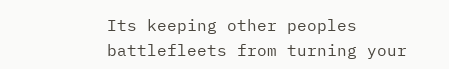Its keeping other peoples battlefleets from turning your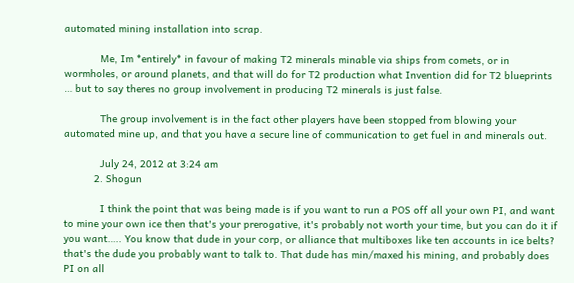automated mining installation into scrap.

            Me, Im *entirely* in favour of making T2 minerals minable via ships from comets, or in wormholes, or around planets, and that will do for T2 production what Invention did for T2 blueprints … but to say theres no group involvement in producing T2 minerals is just false.

            The group involvement is in the fact other players have been stopped from blowing your automated mine up, and that you have a secure line of communication to get fuel in and minerals out.

            July 24, 2012 at 3:24 am
          2. Shogun

            I think the point that was being made is if you want to run a POS off all your own PI, and want to mine your own ice then that's your prerogative, it's probably not worth your time, but you can do it if you want….. You know that dude in your corp, or alliance that multiboxes like ten accounts in ice belts? that's the dude you probably want to talk to. That dude has min/maxed his mining, and probably does PI on all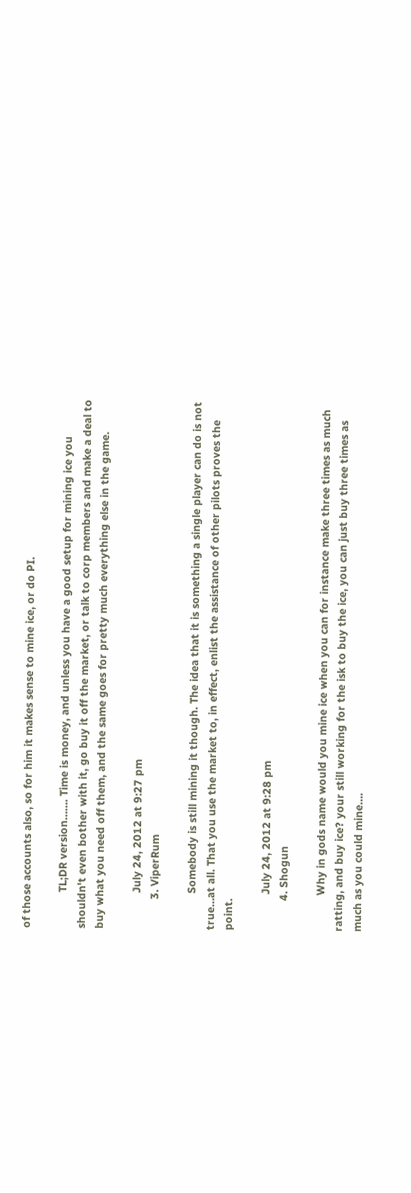of those accounts also, so for him it makes sense to mine ice, or do PI.

            TL;DR version……. Time is money, and unless you have a good setup for mining ice you shouldn't even bother with it, go buy it off the market, or talk to corp members and make a deal to buy what you need off them, and the same goes for pretty much everything else in the game.

            July 24, 2012 at 9:27 pm
          3. ViperRum

            Somebody is still mining it though. The idea that it is something a single player can do is not true…at all. That you use the market to, in effect, enlist the assistance of other pilots proves the point.

            July 24, 2012 at 9:28 pm
          4. Shogun

            Why in gods name would you mine ice when you can for instance make three times as much ratting, and buy ice? your still working for the isk to buy the ice, you can just buy three times as much as you could mine….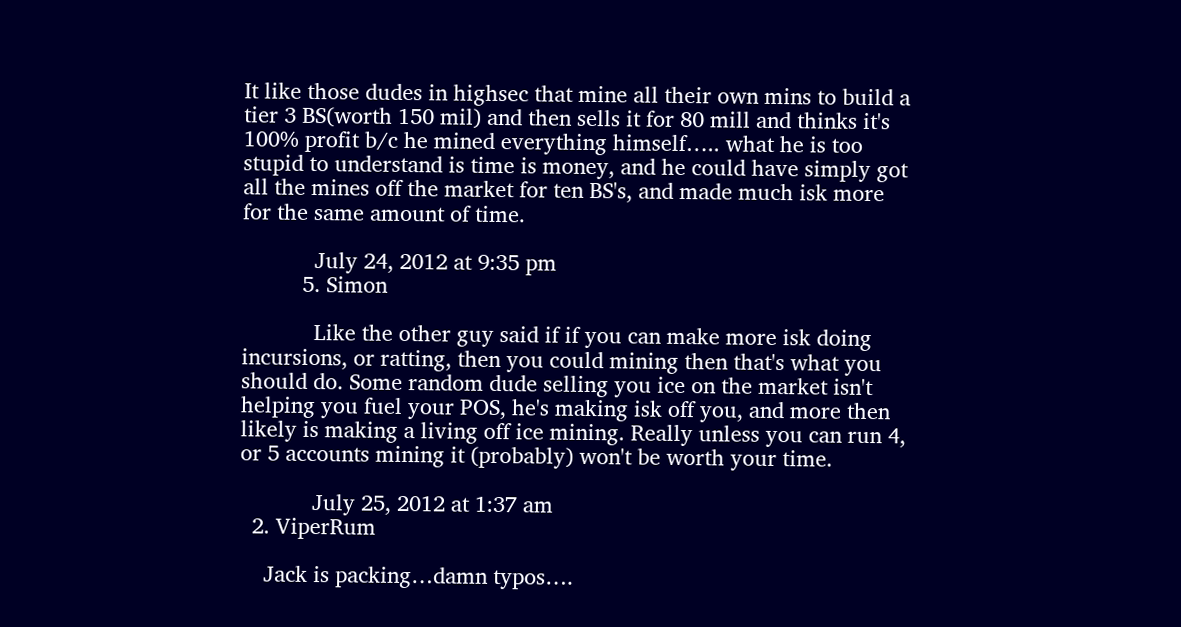It like those dudes in highsec that mine all their own mins to build a tier 3 BS(worth 150 mil) and then sells it for 80 mill and thinks it's 100% profit b/c he mined everything himself….. what he is too stupid to understand is time is money, and he could have simply got all the mines off the market for ten BS's, and made much isk more for the same amount of time.

            July 24, 2012 at 9:35 pm
          5. Simon

            Like the other guy said if if you can make more isk doing incursions, or ratting, then you could mining then that's what you should do. Some random dude selling you ice on the market isn't helping you fuel your POS, he's making isk off you, and more then likely is making a living off ice mining. Really unless you can run 4, or 5 accounts mining it (probably) won't be worth your time.

            July 25, 2012 at 1:37 am
  2. ViperRum

    Jack is packing…damn typos….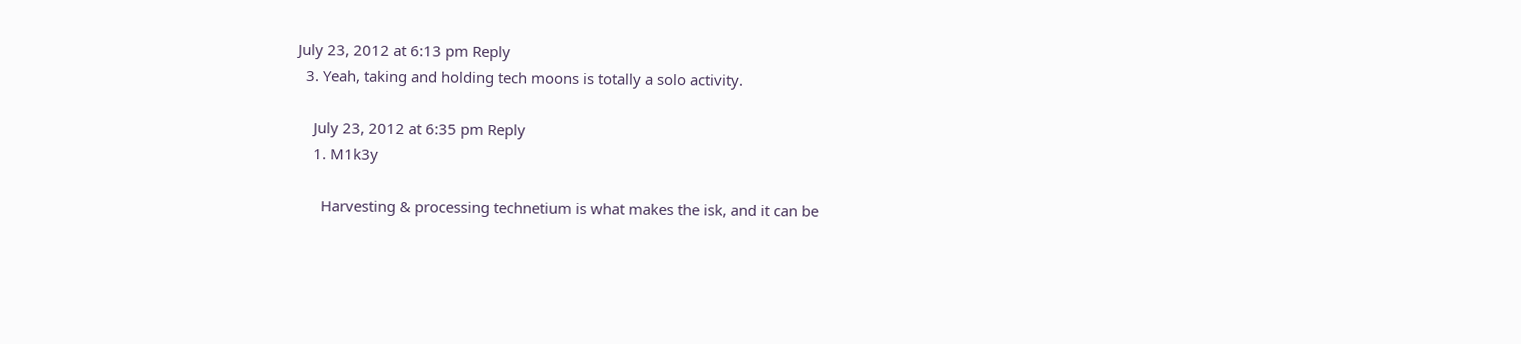July 23, 2012 at 6:13 pm Reply
  3. Yeah, taking and holding tech moons is totally a solo activity.

    July 23, 2012 at 6:35 pm Reply
    1. M1k3y

      Harvesting & processing technetium is what makes the isk, and it can be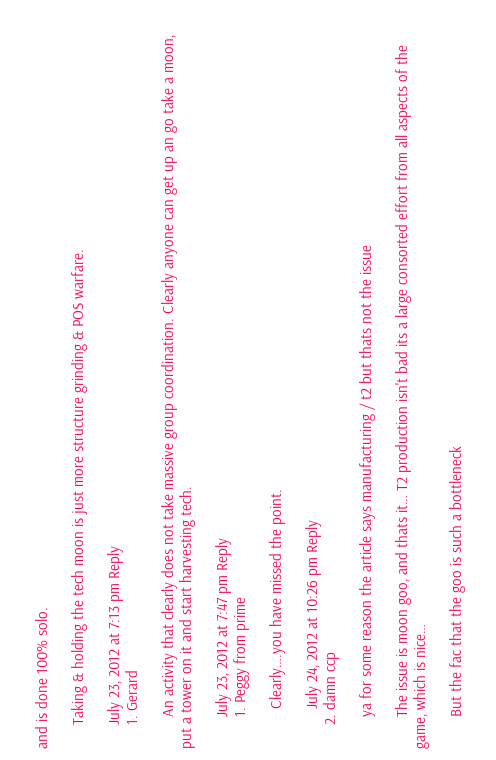and is done 100% solo.

      Taking & holding the tech moon is just more structure grinding & POS warfare.

      July 23, 2012 at 7:13 pm Reply
      1. Gerard

        An activity that clearly does not take massive group coordination. Clearly anyone can get up an go take a moon, put a tower on it and start harvesting tech.

        July 23, 2012 at 7:47 pm Reply
        1. Peggy from prime

          Clearly….you have missed the point.

          July 24, 2012 at 10:26 pm Reply
      2. damn ccp

        ya for some reason the article says manufacturing / t2 but thats not the issue

        The issue is moon goo, and thats it… T2 production isn't bad its a large consorted effort from all aspects of the game, which is nice…

        But the fac that the goo is such a bottleneck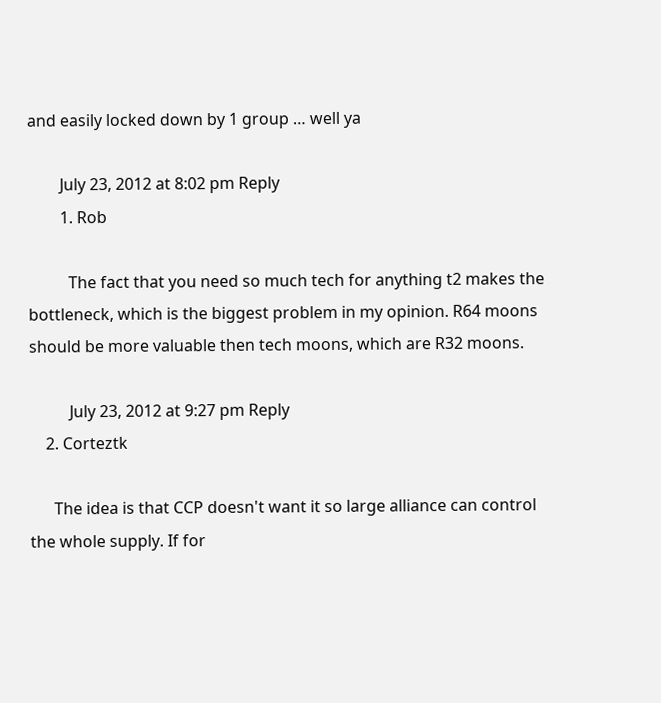and easily locked down by 1 group … well ya

        July 23, 2012 at 8:02 pm Reply
        1. Rob

          The fact that you need so much tech for anything t2 makes the bottleneck, which is the biggest problem in my opinion. R64 moons should be more valuable then tech moons, which are R32 moons.

          July 23, 2012 at 9:27 pm Reply
    2. Corteztk

      The idea is that CCP doesn't want it so large alliance can control the whole supply. If for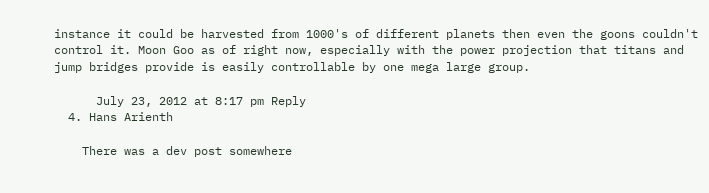instance it could be harvested from 1000's of different planets then even the goons couldn't control it. Moon Goo as of right now, especially with the power projection that titans and jump bridges provide is easily controllable by one mega large group.

      July 23, 2012 at 8:17 pm Reply
  4. Hans Arienth

    There was a dev post somewhere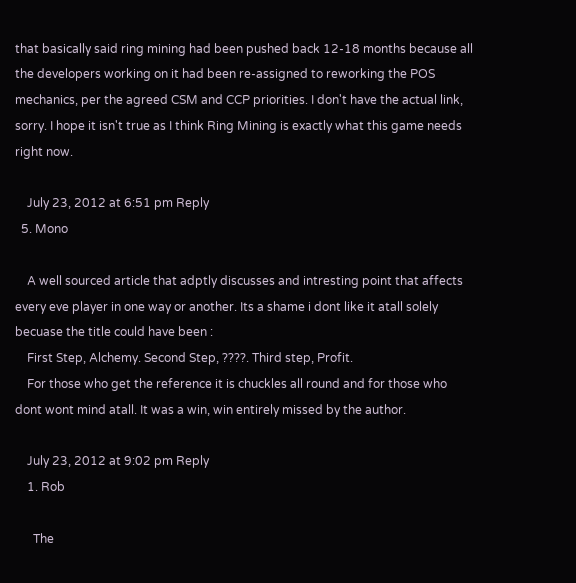that basically said ring mining had been pushed back 12-18 months because all the developers working on it had been re-assigned to reworking the POS mechanics, per the agreed CSM and CCP priorities. I don't have the actual link, sorry. I hope it isn't true as I think Ring Mining is exactly what this game needs right now.

    July 23, 2012 at 6:51 pm Reply
  5. Mono

    A well sourced article that adptly discusses and intresting point that affects every eve player in one way or another. Its a shame i dont like it atall solely becuase the title could have been :
    First Step, Alchemy. Second Step, ????. Third step, Profit.
    For those who get the reference it is chuckles all round and for those who dont wont mind atall. It was a win, win entirely missed by the author.

    July 23, 2012 at 9:02 pm Reply
    1. Rob

      The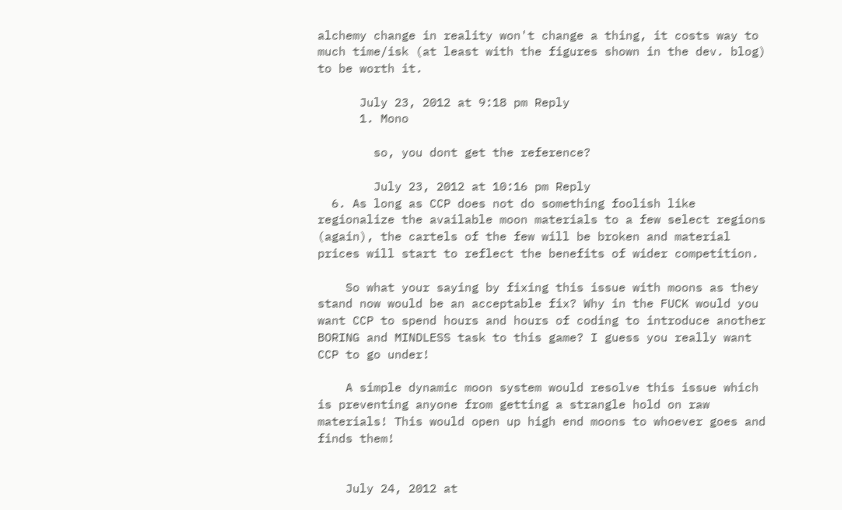alchemy change in reality won't change a thing, it costs way to much time/isk (at least with the figures shown in the dev. blog) to be worth it.

      July 23, 2012 at 9:18 pm Reply
      1. Mono

        so, you dont get the reference?

        July 23, 2012 at 10:16 pm Reply
  6. As long as CCP does not do something foolish like regionalize the available moon materials to a few select regions (again), the cartels of the few will be broken and material prices will start to reflect the benefits of wider competition.

    So what your saying by fixing this issue with moons as they stand now would be an acceptable fix? Why in the FUCK would you want CCP to spend hours and hours of coding to introduce another BORING and MINDLESS task to this game? I guess you really want CCP to go under!

    A simple dynamic moon system would resolve this issue which is preventing anyone from getting a strangle hold on raw materials! This would open up high end moons to whoever goes and finds them!


    July 24, 2012 at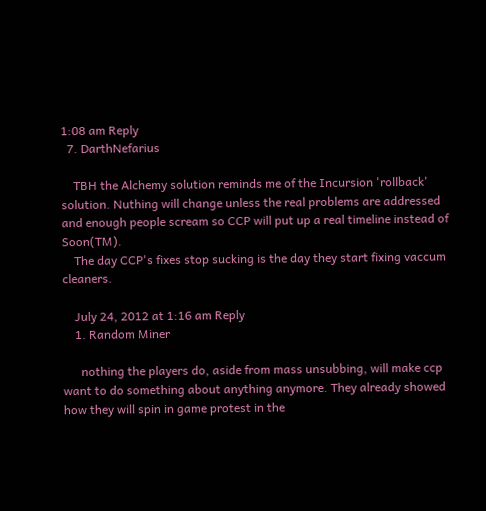1:08 am Reply
  7. DarthNefarius

    TBH the Alchemy solution reminds me of the Incursion 'rollback' solution. Nuthing will change unless the real problems are addressed and enough people scream so CCP will put up a real timeline instead of Soon(TM).
    The day CCP's fixes stop sucking is the day they start fixing vaccum cleaners.

    July 24, 2012 at 1:16 am Reply
    1. Random Miner

      nothing the players do, aside from mass unsubbing, will make ccp want to do something about anything anymore. They already showed how they will spin in game protest in the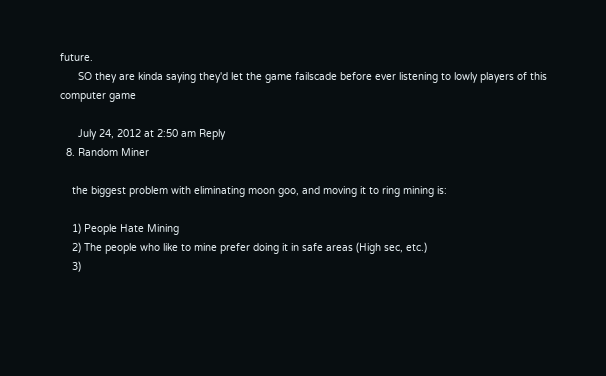future.
      SO they are kinda saying they'd let the game failscade before ever listening to lowly players of this computer game

      July 24, 2012 at 2:50 am Reply
  8. Random Miner

    the biggest problem with eliminating moon goo, and moving it to ring mining is:

    1) People Hate Mining
    2) The people who like to mine prefer doing it in safe areas (High sec, etc.)
    3)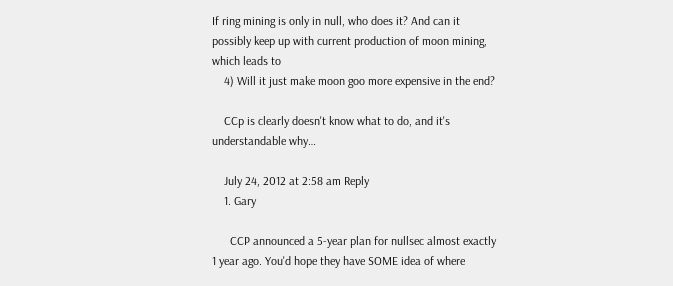If ring mining is only in null, who does it? And can it possibly keep up with current production of moon mining, which leads to
    4) Will it just make moon goo more expensive in the end?

    CCp is clearly doesn't know what to do, and it's understandable why…

    July 24, 2012 at 2:58 am Reply
    1. Gary

      CCP announced a 5-year plan for nullsec almost exactly 1 year ago. You'd hope they have SOME idea of where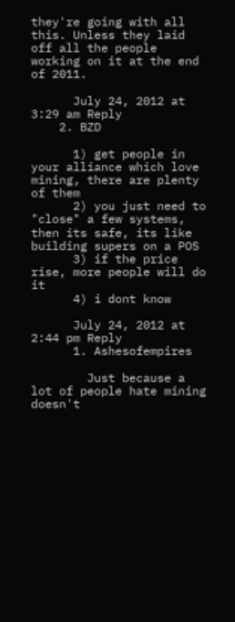they're going with all this. Unless they laid off all the people working on it at the end of 2011.

      July 24, 2012 at 3:29 am Reply
    2. BZD

      1) get people in your alliance which love mining, there are plenty of them
      2) you just need to "close" a few systems, then its safe, its like building supers on a POS
      3) if the price rise, more people will do it
      4) i dont know

      July 24, 2012 at 2:44 pm Reply
      1. Ashesofempires

        Just because a lot of people hate mining doesn't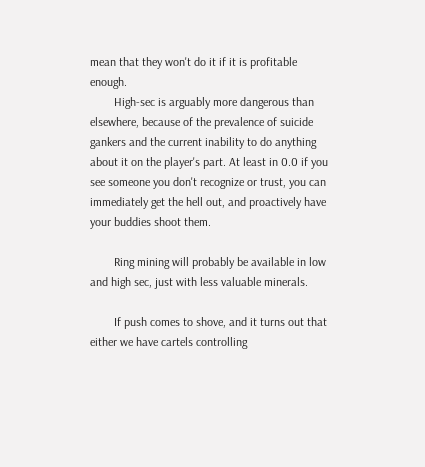mean that they won't do it if it is profitable enough.
        High-sec is arguably more dangerous than elsewhere, because of the prevalence of suicide gankers and the current inability to do anything about it on the player's part. At least in 0.0 if you see someone you don't recognize or trust, you can immediately get the hell out, and proactively have your buddies shoot them.

        Ring mining will probably be available in low and high sec, just with less valuable minerals.

        If push comes to shove, and it turns out that either we have cartels controlling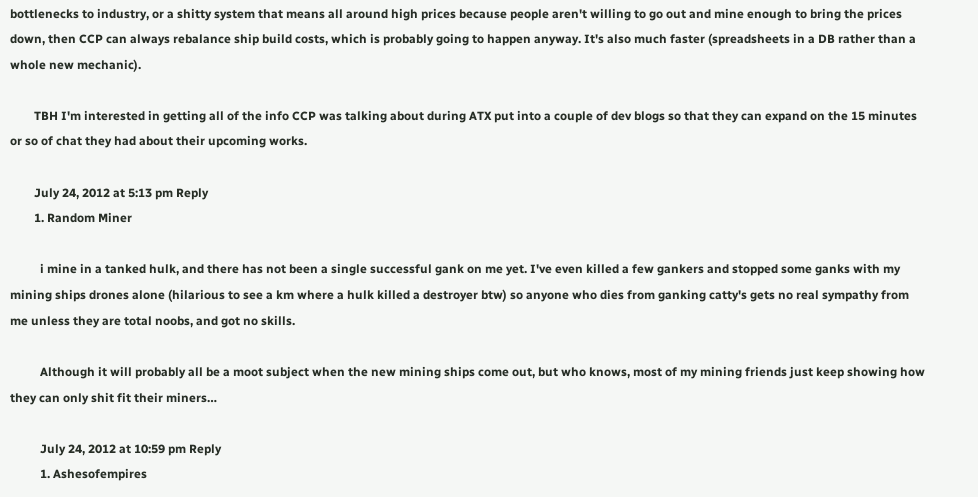bottlenecks to industry, or a shitty system that means all around high prices because people aren't willing to go out and mine enough to bring the prices down, then CCP can always rebalance ship build costs, which is probably going to happen anyway. It's also much faster (spreadsheets in a DB rather than a whole new mechanic).

        TBH I'm interested in getting all of the info CCP was talking about during ATX put into a couple of dev blogs so that they can expand on the 15 minutes or so of chat they had about their upcoming works.

        July 24, 2012 at 5:13 pm Reply
        1. Random Miner

          i mine in a tanked hulk, and there has not been a single successful gank on me yet. I've even killed a few gankers and stopped some ganks with my mining ships drones alone (hilarious to see a km where a hulk killed a destroyer btw) so anyone who dies from ganking catty's gets no real sympathy from me unless they are total noobs, and got no skills.

          Although it will probably all be a moot subject when the new mining ships come out, but who knows, most of my mining friends just keep showing how they can only shit fit their miners…

          July 24, 2012 at 10:59 pm Reply
          1. Ashesofempires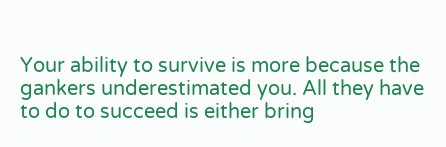Your ability to survive is more because the gankers underestimated you. All they have to do to succeed is either bring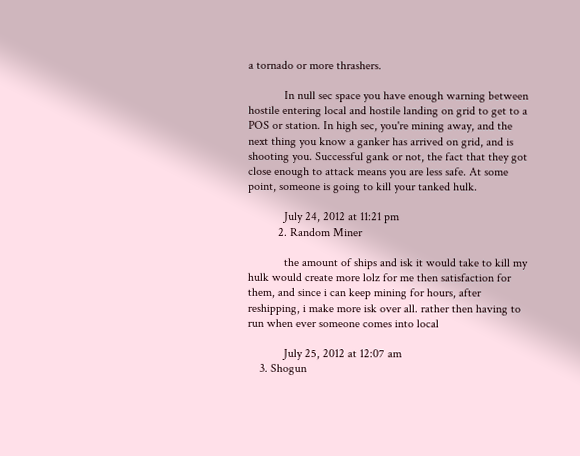a tornado or more thrashers.

            In null sec space you have enough warning between hostile entering local and hostile landing on grid to get to a POS or station. In high sec, you're mining away, and the next thing you know a ganker has arrived on grid, and is shooting you. Successful gank or not, the fact that they got close enough to attack means you are less safe. At some point, someone is going to kill your tanked hulk.

            July 24, 2012 at 11:21 pm
          2. Random Miner

            the amount of ships and isk it would take to kill my hulk would create more lolz for me then satisfaction for them, and since i can keep mining for hours, after reshipping, i make more isk over all. rather then having to run when ever someone comes into local

            July 25, 2012 at 12:07 am
    3. Shogun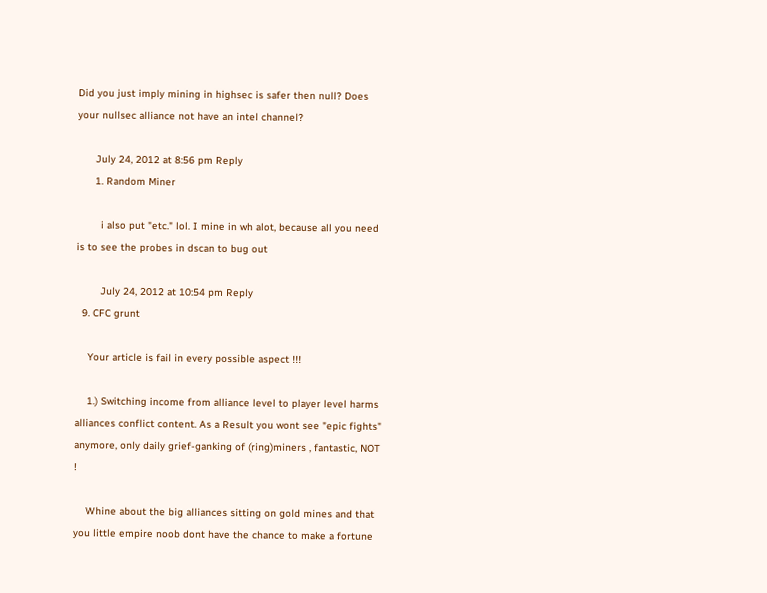Did you just imply mining in highsec is safer then null? Does your nullsec alliance not have an intel channel?

      July 24, 2012 at 8:56 pm Reply
      1. Random Miner

        i also put "etc." lol. I mine in wh alot, because all you need is to see the probes in dscan to bug out

        July 24, 2012 at 10:54 pm Reply
  9. CFC grunt

    Your article is fail in every possible aspect !!!

    1.) Switching income from alliance level to player level harms alliances conflict content. As a Result you wont see "epic fights" anymore, only daily grief-ganking of (ring)miners , fantastic, NOT !

    Whine about the big alliances sitting on gold mines and that you little empire noob dont have the chance to make a fortune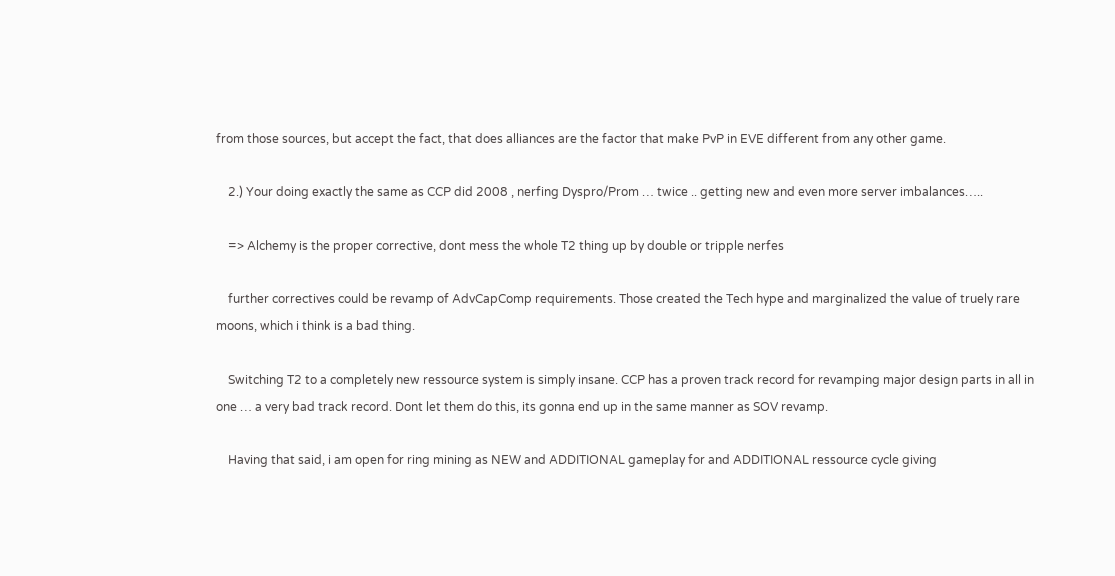from those sources, but accept the fact, that does alliances are the factor that make PvP in EVE different from any other game.

    2.) Your doing exactly the same as CCP did 2008 , nerfing Dyspro/Prom … twice .. getting new and even more server imbalances…..

    => Alchemy is the proper corrective, dont mess the whole T2 thing up by double or tripple nerfes

    further correctives could be revamp of AdvCapComp requirements. Those created the Tech hype and marginalized the value of truely rare moons, which i think is a bad thing.

    Switching T2 to a completely new ressource system is simply insane. CCP has a proven track record for revamping major design parts in all in one … a very bad track record. Dont let them do this, its gonna end up in the same manner as SOV revamp.

    Having that said, i am open for ring mining as NEW and ADDITIONAL gameplay for and ADDITIONAL ressource cycle giving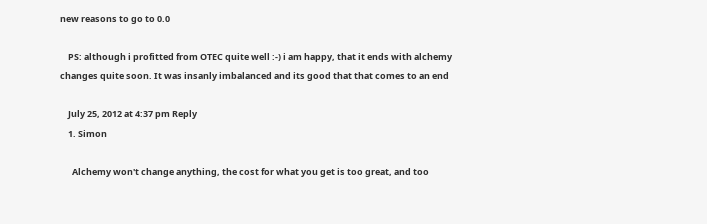new reasons to go to 0.0

    PS: although i profitted from OTEC quite well :-) i am happy, that it ends with alchemy changes quite soon. It was insanly imbalanced and its good that that comes to an end

    July 25, 2012 at 4:37 pm Reply
    1. Simon

      Alchemy won't change anything, the cost for what you get is too great, and too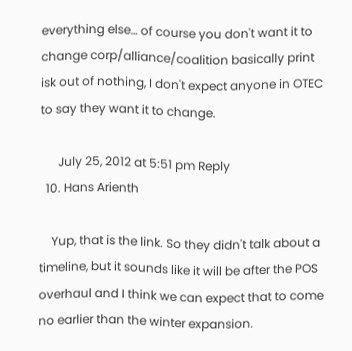everything else… of course you don't want it to change corp/alliance/coalition basically print isk out of nothing, I don't expect anyone in OTEC to say they want it to change.

      July 25, 2012 at 5:51 pm Reply
  10. Hans Arienth

    Yup, that is the link. So they didn't talk about a timeline, but it sounds like it will be after the POS overhaul and I think we can expect that to come no earlier than the winter expansion.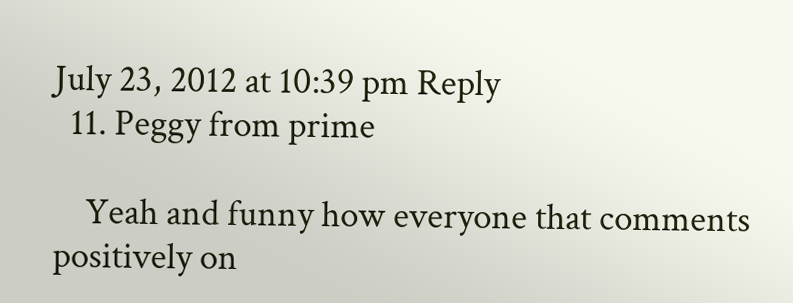July 23, 2012 at 10:39 pm Reply
  11. Peggy from prime

    Yeah and funny how everyone that comments positively on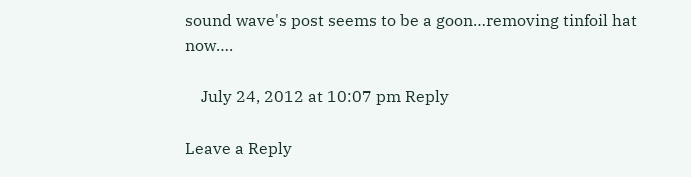sound wave's post seems to be a goon…removing tinfoil hat now….

    July 24, 2012 at 10:07 pm Reply

Leave a Reply